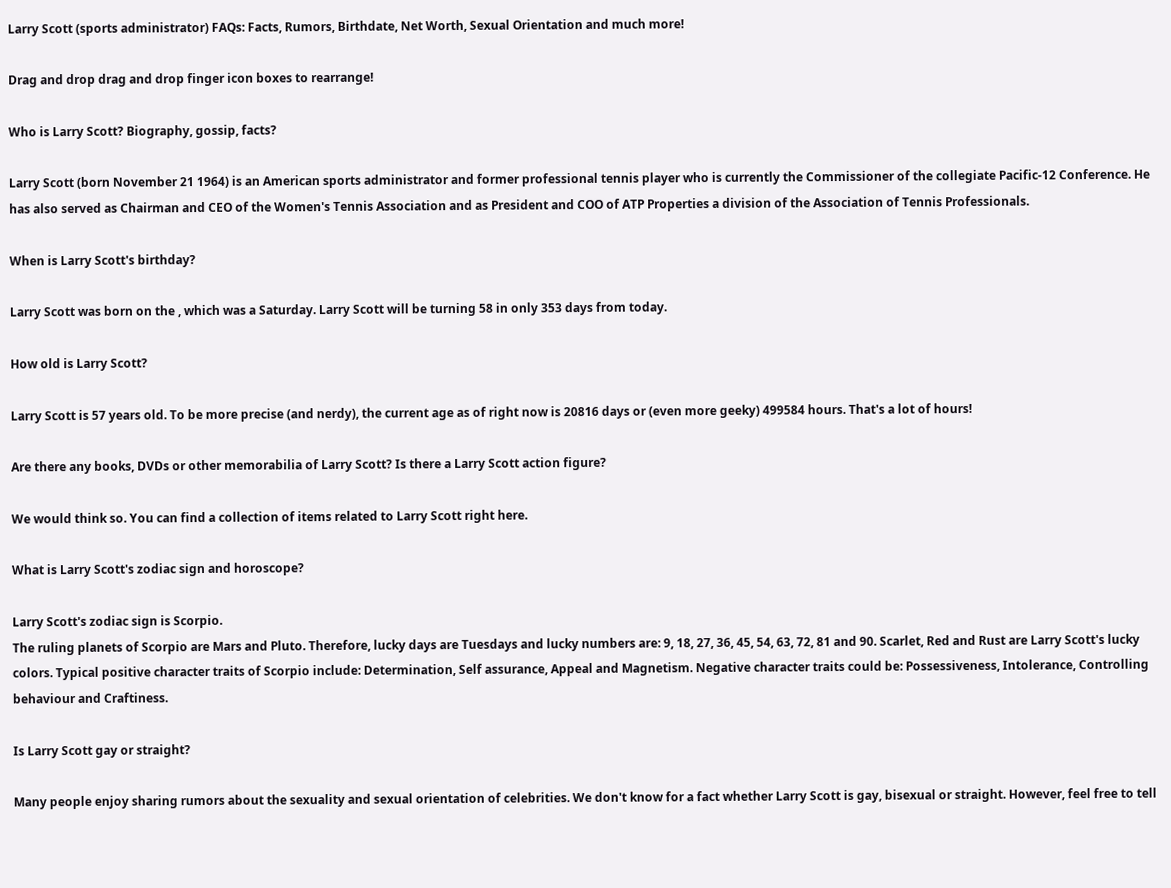Larry Scott (sports administrator) FAQs: Facts, Rumors, Birthdate, Net Worth, Sexual Orientation and much more!

Drag and drop drag and drop finger icon boxes to rearrange!

Who is Larry Scott? Biography, gossip, facts?

Larry Scott (born November 21 1964) is an American sports administrator and former professional tennis player who is currently the Commissioner of the collegiate Pacific-12 Conference. He has also served as Chairman and CEO of the Women's Tennis Association and as President and COO of ATP Properties a division of the Association of Tennis Professionals.

When is Larry Scott's birthday?

Larry Scott was born on the , which was a Saturday. Larry Scott will be turning 58 in only 353 days from today.

How old is Larry Scott?

Larry Scott is 57 years old. To be more precise (and nerdy), the current age as of right now is 20816 days or (even more geeky) 499584 hours. That's a lot of hours!

Are there any books, DVDs or other memorabilia of Larry Scott? Is there a Larry Scott action figure?

We would think so. You can find a collection of items related to Larry Scott right here.

What is Larry Scott's zodiac sign and horoscope?

Larry Scott's zodiac sign is Scorpio.
The ruling planets of Scorpio are Mars and Pluto. Therefore, lucky days are Tuesdays and lucky numbers are: 9, 18, 27, 36, 45, 54, 63, 72, 81 and 90. Scarlet, Red and Rust are Larry Scott's lucky colors. Typical positive character traits of Scorpio include: Determination, Self assurance, Appeal and Magnetism. Negative character traits could be: Possessiveness, Intolerance, Controlling behaviour and Craftiness.

Is Larry Scott gay or straight?

Many people enjoy sharing rumors about the sexuality and sexual orientation of celebrities. We don't know for a fact whether Larry Scott is gay, bisexual or straight. However, feel free to tell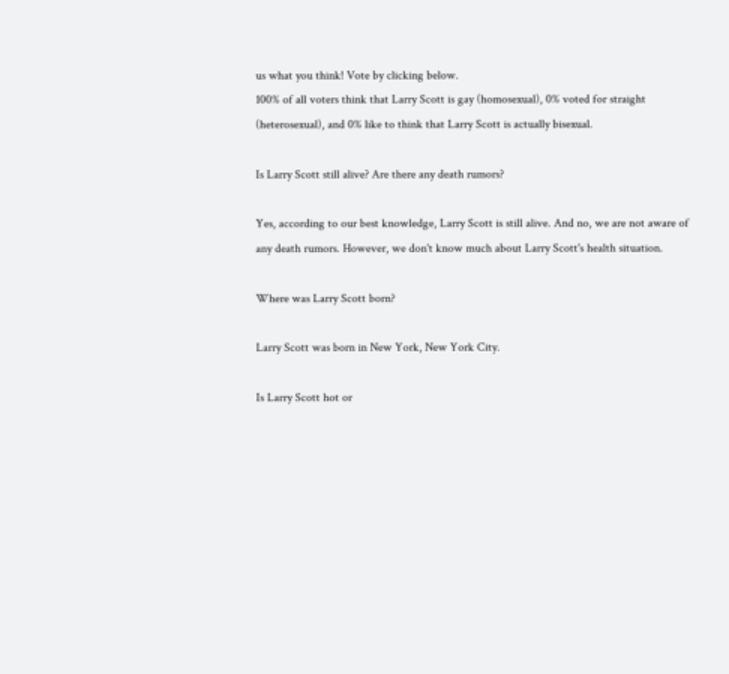us what you think! Vote by clicking below.
100% of all voters think that Larry Scott is gay (homosexual), 0% voted for straight (heterosexual), and 0% like to think that Larry Scott is actually bisexual.

Is Larry Scott still alive? Are there any death rumors?

Yes, according to our best knowledge, Larry Scott is still alive. And no, we are not aware of any death rumors. However, we don't know much about Larry Scott's health situation.

Where was Larry Scott born?

Larry Scott was born in New York, New York City.

Is Larry Scott hot or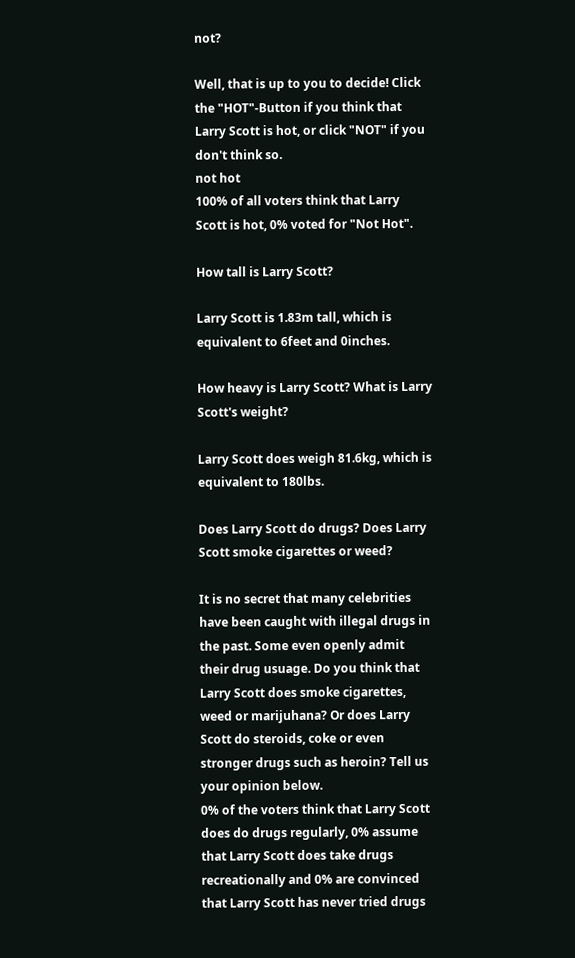not?

Well, that is up to you to decide! Click the "HOT"-Button if you think that Larry Scott is hot, or click "NOT" if you don't think so.
not hot
100% of all voters think that Larry Scott is hot, 0% voted for "Not Hot".

How tall is Larry Scott?

Larry Scott is 1.83m tall, which is equivalent to 6feet and 0inches.

How heavy is Larry Scott? What is Larry Scott's weight?

Larry Scott does weigh 81.6kg, which is equivalent to 180lbs.

Does Larry Scott do drugs? Does Larry Scott smoke cigarettes or weed?

It is no secret that many celebrities have been caught with illegal drugs in the past. Some even openly admit their drug usuage. Do you think that Larry Scott does smoke cigarettes, weed or marijuhana? Or does Larry Scott do steroids, coke or even stronger drugs such as heroin? Tell us your opinion below.
0% of the voters think that Larry Scott does do drugs regularly, 0% assume that Larry Scott does take drugs recreationally and 0% are convinced that Larry Scott has never tried drugs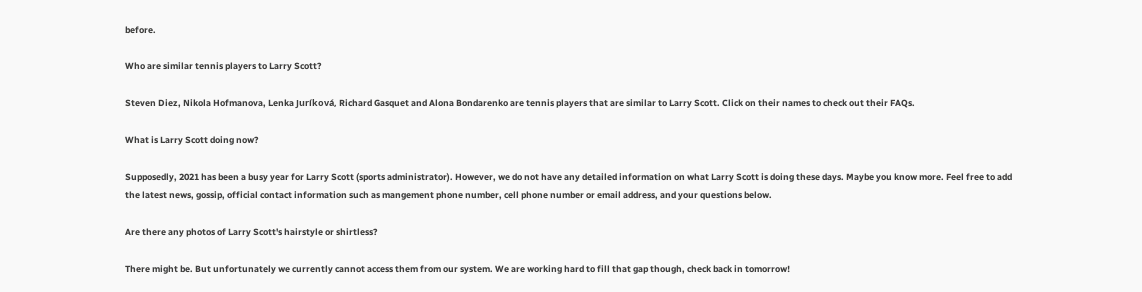before.

Who are similar tennis players to Larry Scott?

Steven Diez, Nikola Hofmanova, Lenka Juríková, Richard Gasquet and Alona Bondarenko are tennis players that are similar to Larry Scott. Click on their names to check out their FAQs.

What is Larry Scott doing now?

Supposedly, 2021 has been a busy year for Larry Scott (sports administrator). However, we do not have any detailed information on what Larry Scott is doing these days. Maybe you know more. Feel free to add the latest news, gossip, official contact information such as mangement phone number, cell phone number or email address, and your questions below.

Are there any photos of Larry Scott's hairstyle or shirtless?

There might be. But unfortunately we currently cannot access them from our system. We are working hard to fill that gap though, check back in tomorrow!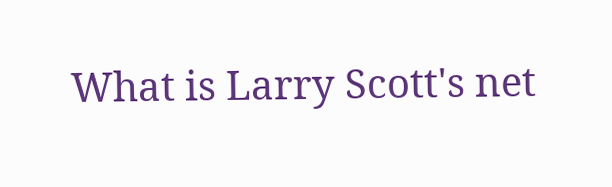What is Larry Scott's net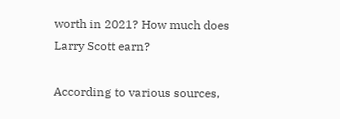worth in 2021? How much does Larry Scott earn?

According to various sources,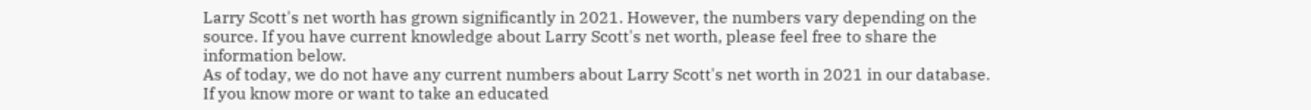Larry Scott's net worth has grown significantly in 2021. However, the numbers vary depending on the source. If you have current knowledge about Larry Scott's net worth, please feel free to share the information below.
As of today, we do not have any current numbers about Larry Scott's net worth in 2021 in our database. If you know more or want to take an educated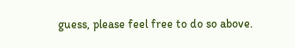guess, please feel free to do so above.